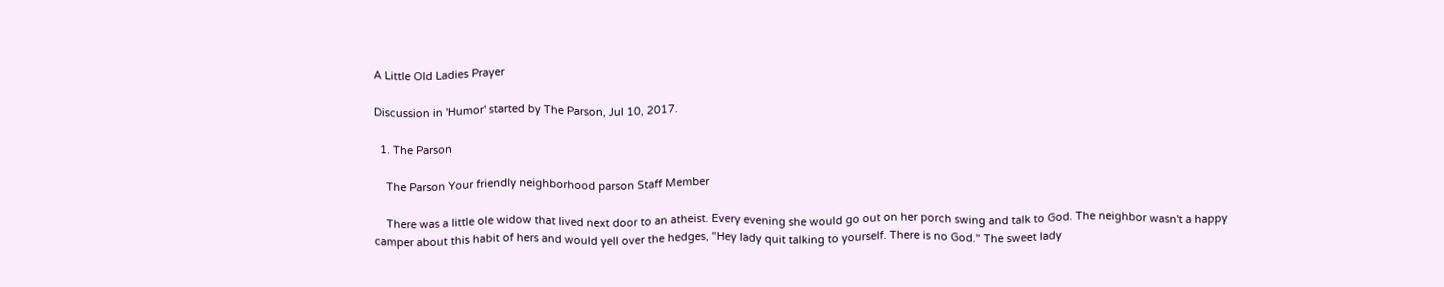A Little Old Ladies Prayer

Discussion in 'Humor' started by The Parson, Jul 10, 2017.

  1. The Parson

    The Parson Your friendly neighborhood parson Staff Member

    There was a little ole widow that lived next door to an atheist. Every evening she would go out on her porch swing and talk to God. The neighbor wasn't a happy camper about this habit of hers and would yell over the hedges, "Hey lady quit talking to yourself. There is no God." The sweet lady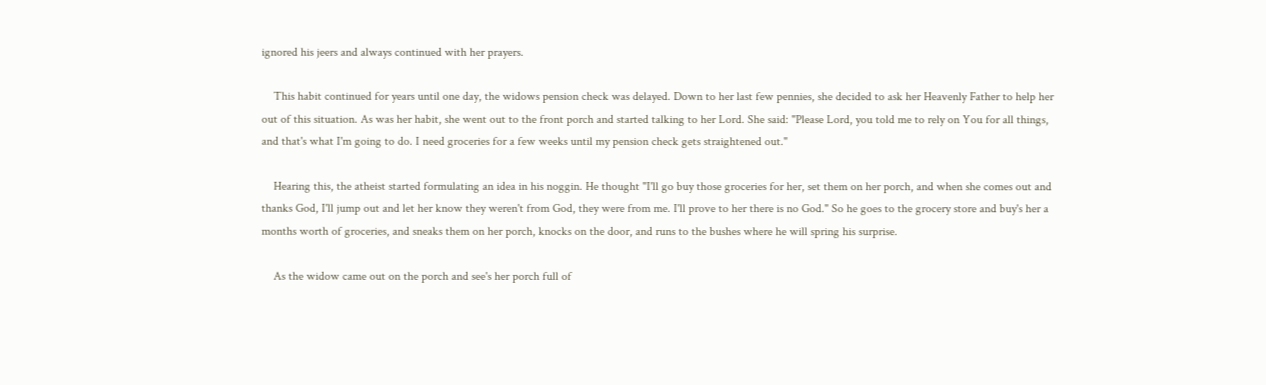ignored his jeers and always continued with her prayers.

    This habit continued for years until one day, the widows pension check was delayed. Down to her last few pennies, she decided to ask her Heavenly Father to help her out of this situation. As was her habit, she went out to the front porch and started talking to her Lord. She said: "Please Lord, you told me to rely on You for all things, and that's what I'm going to do. I need groceries for a few weeks until my pension check gets straightened out."

    Hearing this, the atheist started formulating an idea in his noggin. He thought "I'll go buy those groceries for her, set them on her porch, and when she comes out and thanks God, I'll jump out and let her know they weren't from God, they were from me. I'll prove to her there is no God." So he goes to the grocery store and buy's her a months worth of groceries, and sneaks them on her porch, knocks on the door, and runs to the bushes where he will spring his surprise.

    As the widow came out on the porch and see's her porch full of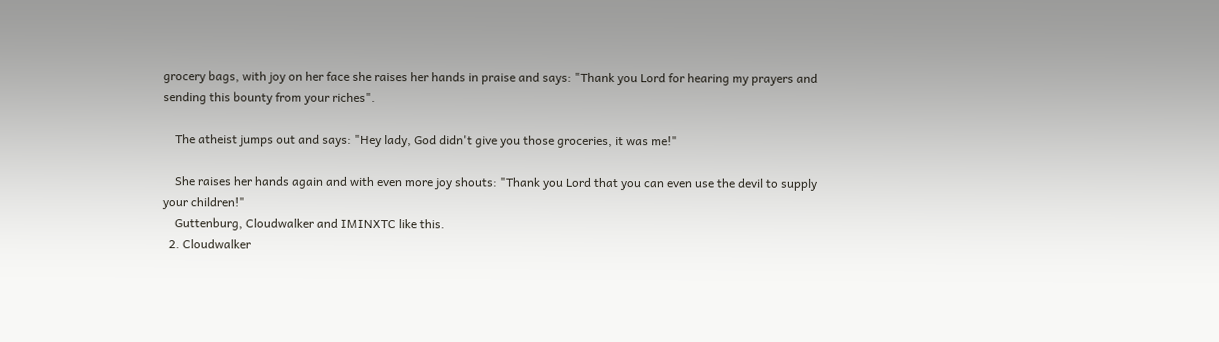grocery bags, with joy on her face she raises her hands in praise and says: "Thank you Lord for hearing my prayers and sending this bounty from your riches".

    The atheist jumps out and says: "Hey lady, God didn't give you those groceries, it was me!"

    She raises her hands again and with even more joy shouts: "Thank you Lord that you can even use the devil to supply your children!"
    Guttenburg, Cloudwalker and IMINXTC like this.
  2. Cloudwalker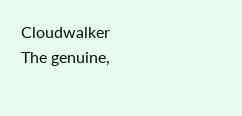Cloudwalker The genuine,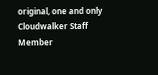original, one and only Cloudwalker Staff Member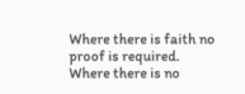Where there is faith no proof is required. Where there is no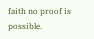faith no proof is possible.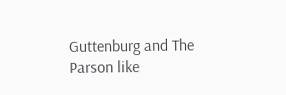Guttenburg and The Parson like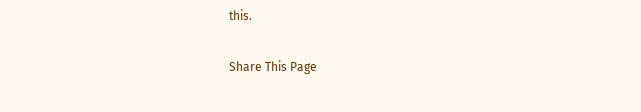this.

Share This Page